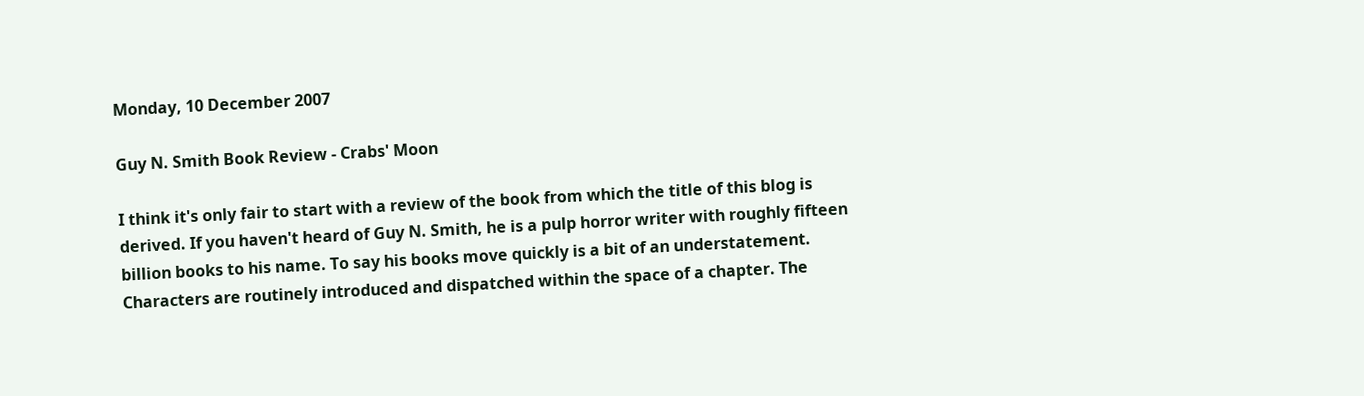Monday, 10 December 2007

Guy N. Smith Book Review - Crabs' Moon

I think it's only fair to start with a review of the book from which the title of this blog is derived. If you haven't heard of Guy N. Smith, he is a pulp horror writer with roughly fifteen billion books to his name. To say his books move quickly is a bit of an understatement. Characters are routinely introduced and dispatched within the space of a chapter. The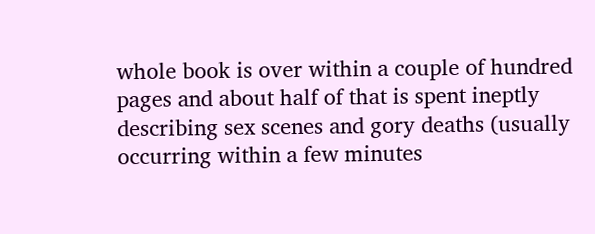whole book is over within a couple of hundred pages and about half of that is spent ineptly describing sex scenes and gory deaths (usually occurring within a few minutes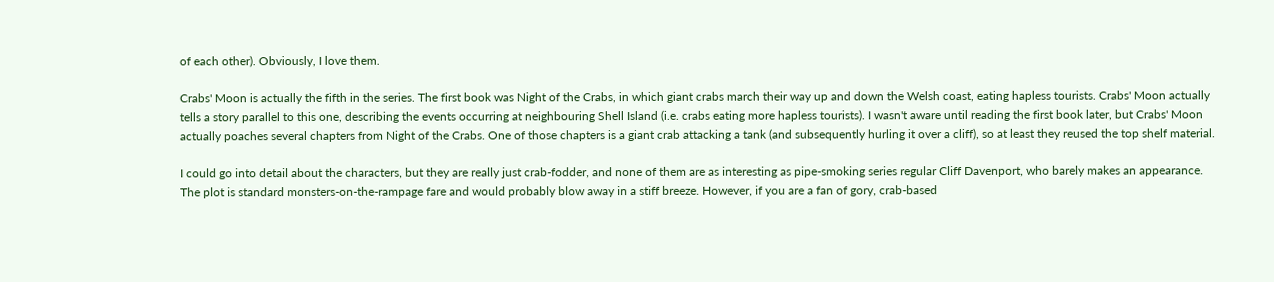of each other). Obviously, I love them.

Crabs' Moon is actually the fifth in the series. The first book was Night of the Crabs, in which giant crabs march their way up and down the Welsh coast, eating hapless tourists. Crabs' Moon actually tells a story parallel to this one, describing the events occurring at neighbouring Shell Island (i.e. crabs eating more hapless tourists). I wasn't aware until reading the first book later, but Crabs' Moon actually poaches several chapters from Night of the Crabs. One of those chapters is a giant crab attacking a tank (and subsequently hurling it over a cliff), so at least they reused the top shelf material.

I could go into detail about the characters, but they are really just crab-fodder, and none of them are as interesting as pipe-smoking series regular Cliff Davenport, who barely makes an appearance. The plot is standard monsters-on-the-rampage fare and would probably blow away in a stiff breeze. However, if you are a fan of gory, crab-based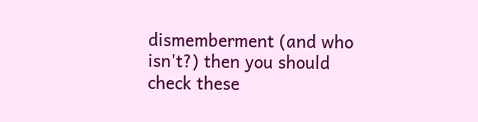dismemberment (and who isn't?) then you should check these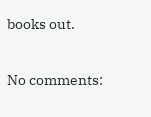books out.

No comments: